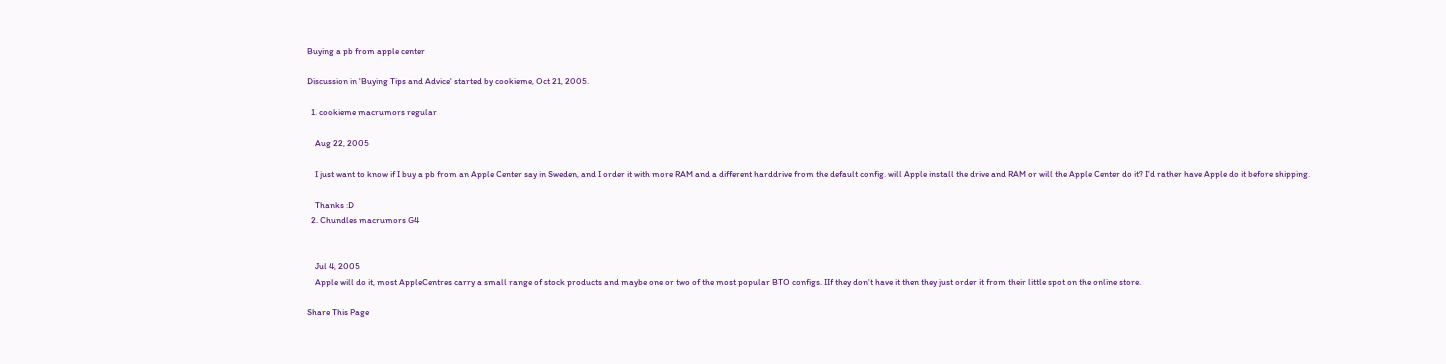Buying a pb from apple center

Discussion in 'Buying Tips and Advice' started by cookieme, Oct 21, 2005.

  1. cookieme macrumors regular

    Aug 22, 2005

    I just want to know if I buy a pb from an Apple Center say in Sweden, and I order it with more RAM and a different harddrive from the default config. will Apple install the drive and RAM or will the Apple Center do it? I'd rather have Apple do it before shipping.

    Thanks :D
  2. Chundles macrumors G4


    Jul 4, 2005
    Apple will do it, most AppleCentres carry a small range of stock products and maybe one or two of the most popular BTO configs. IIf they don't have it then they just order it from their little spot on the online store.

Share This Page